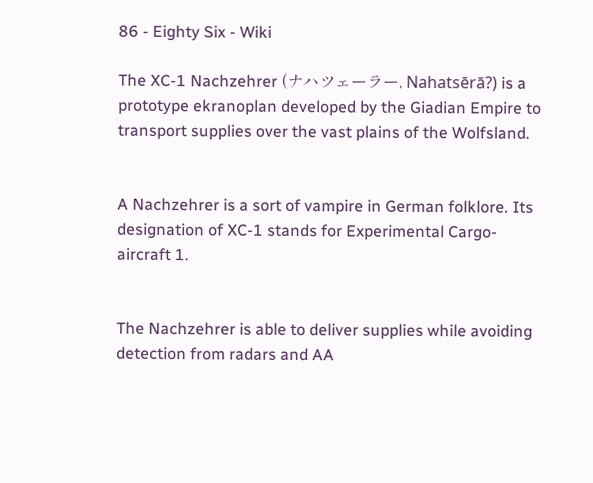86 - Eighty Six - Wiki

The XC-1 Nachzehrer (ナハツェーラー, Nahatsērā?) is a prototype ekranoplan developed by the Giadian Empire to transport supplies over the vast plains of the Wolfsland.


A Nachzehrer is a sort of vampire in German folklore. Its designation of XC-1 stands for Experimental Cargo-aircraft 1.


The Nachzehrer is able to deliver supplies while avoiding detection from radars and AA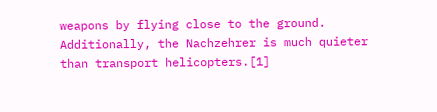weapons by flying close to the ground. Additionally, the Nachzehrer is much quieter than transport helicopters.[1]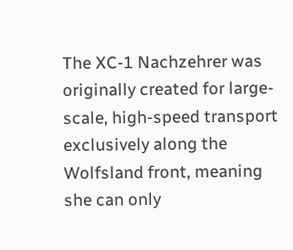The XC-1 Nachzehrer was originally created for large-scale, high-speed transport exclusively along the Wolfsland front, meaning she can only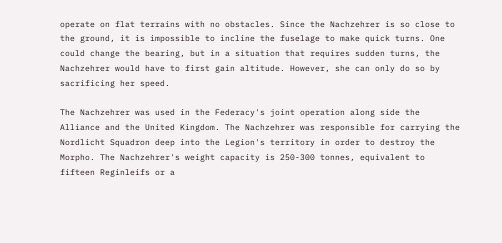operate on flat terrains with no obstacles. Since the Nachzehrer is so close to the ground, it is impossible to incline the fuselage to make quick turns. One could change the bearing, but in a situation that requires sudden turns, the Nachzehrer would have to first gain altitude. However, she can only do so by sacrificing her speed.

The Nachzehrer was used in the Federacy's joint operation along side the Alliance and the United Kingdom. The Nachzehrer was responsible for carrying the Nordlicht Squadron deep into the Legion's territory in order to destroy the Morpho. The Nachzehrer's weight capacity is 250-300 tonnes, equivalent to fifteen Reginleifs or a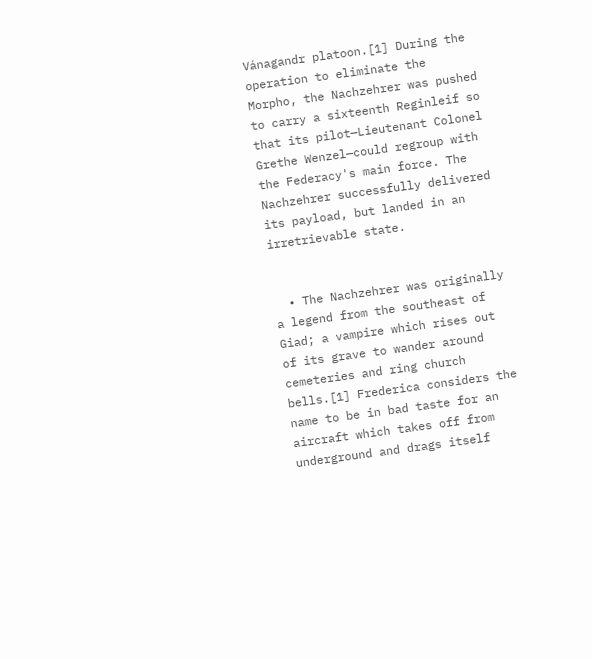Vánagandr platoon.[1] During the operation to eliminate the Morpho, the Nachzehrer was pushed to carry a sixteenth Reginleif so that its pilot—Lieutenant Colonel Grethe Wenzel—could regroup with the Federacy's main force. The Nachzehrer successfully delivered its payload, but landed in an irretrievable state.


  • The Nachzehrer was originally a legend from the southeast of Giad; a vampire which rises out of its grave to wander around cemeteries and ring church bells.[1] Frederica considers the name to be in bad taste for an aircraft which takes off from underground and drags itself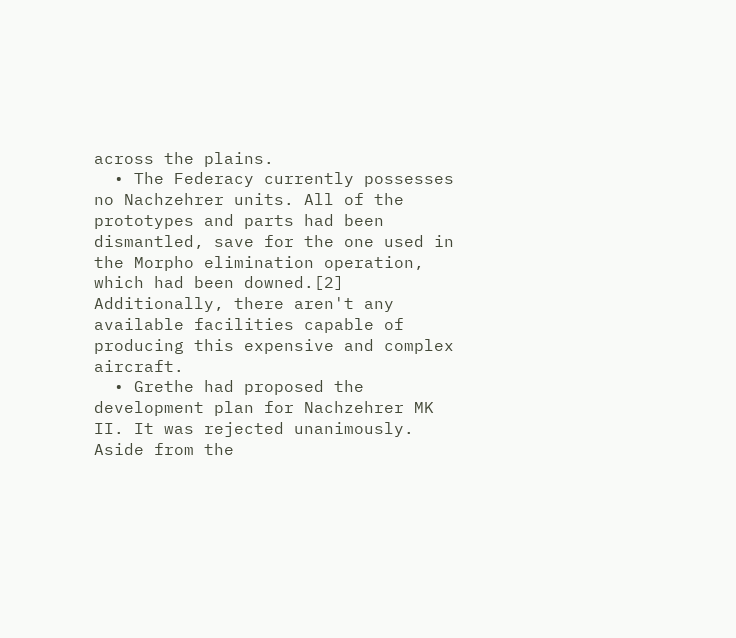across the plains.
  • The Federacy currently possesses no Nachzehrer units. All of the prototypes and parts had been dismantled, save for the one used in the Morpho elimination operation, which had been downed.[2] Additionally, there aren't any available facilities capable of producing this expensive and complex aircraft.
  • Grethe had proposed the development plan for Nachzehrer MK II. It was rejected unanimously. Aside from the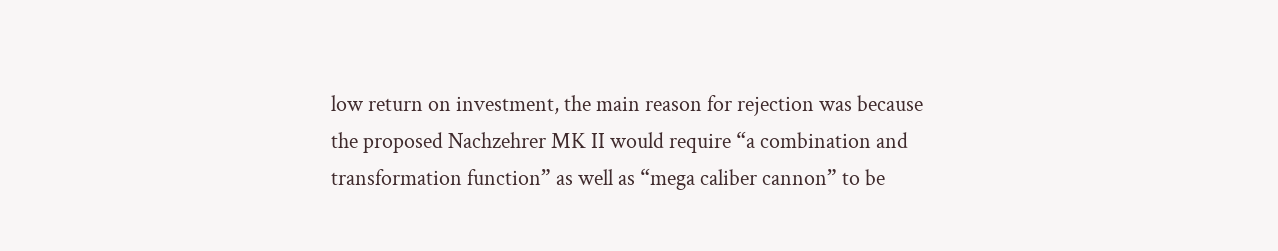low return on investment, the main reason for rejection was because the proposed Nachzehrer MK II would require “a combination and transformation function” as well as “mega caliber cannon” to be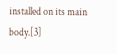installed on its main body.[3]